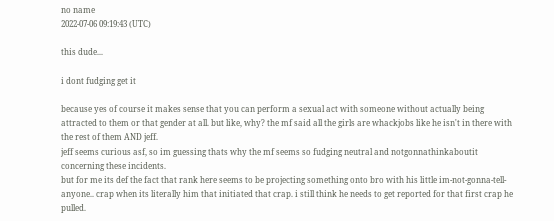no name
2022-07-06 09:19:43 (UTC)

this dude...

i dont fudging get it

because yes of course it makes sense that you can perform a sexual act with someone without actually being attracted to them or that gender at all. but like, why? the mf said all the girls are whackjobs like he isn't in there with the rest of them AND jeff.
jeff seems curious asf, so im guessing thats why the mf seems so fudging neutral and notgonnathinkaboutit concerning these incidents.
but for me its def the fact that rank here seems to be projecting something onto bro with his little im-not-gonna-tell-anyone.. crap when its literally him that initiated that crap. i still think he needs to get reported for that first crap he pulled.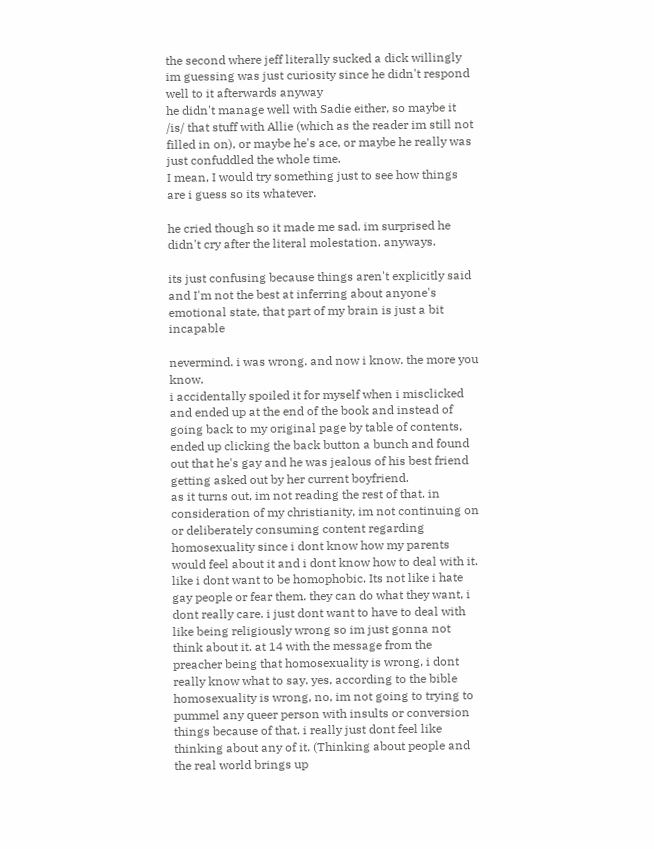the second where jeff literally sucked a dick willingly im guessing was just curiosity since he didn't respond well to it afterwards anyway
he didn't manage well with Sadie either, so maybe it /is/ that stuff with Allie (which as the reader im still not filled in on), or maybe he's ace, or maybe he really was just confuddled the whole time.
I mean, I would try something just to see how things are i guess so its whatever.

he cried though so it made me sad. im surprised he didn't cry after the literal molestation. anyways.

its just confusing because things aren't explicitly said and I'm not the best at inferring about anyone's emotional state, that part of my brain is just a bit incapable

nevermind. i was wrong. and now i know. the more you know.
i accidentally spoiled it for myself when i misclicked and ended up at the end of the book and instead of going back to my original page by table of contents, ended up clicking the back button a bunch and found out that he's gay and he was jealous of his best friend getting asked out by her current boyfriend.
as it turns out, im not reading the rest of that. in consideration of my christianity, im not continuing on or deliberately consuming content regarding homosexuality since i dont know how my parents would feel about it and i dont know how to deal with it. like i dont want to be homophobic. Its not like i hate gay people or fear them. they can do what they want, i dont really care. i just dont want to have to deal with like being religiously wrong so im just gonna not think about it. at 14 with the message from the preacher being that homosexuality is wrong, i dont really know what to say. yes, according to the bible homosexuality is wrong, no, im not going to trying to pummel any queer person with insults or conversion things because of that. i really just dont feel like thinking about any of it. (Thinking about people and the real world brings up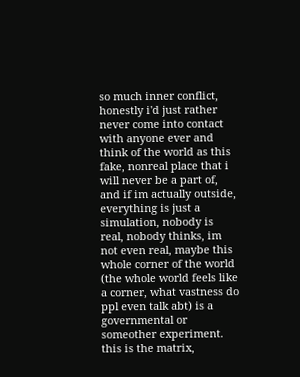so much inner conflict, honestly i'd just rather never come into contact with anyone ever and think of the world as this fake, nonreal place that i will never be a part of, and if im actually outside, everything is just a simulation, nobody is real, nobody thinks, im not even real, maybe this whole corner of the world (the whole world feels like a corner, what vastness do ppl even talk abt) is a governmental or someother experiment. this is the matrix,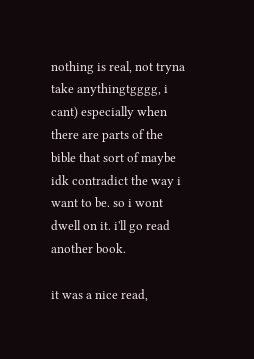nothing is real, not tryna take anythingtgggg, i cant) especially when there are parts of the bible that sort of maybe idk contradict the way i want to be. so i wont dwell on it. i'll go read another book.

it was a nice read,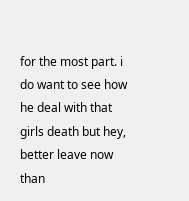for the most part. i do want to see how he deal with that girls death but hey, better leave now than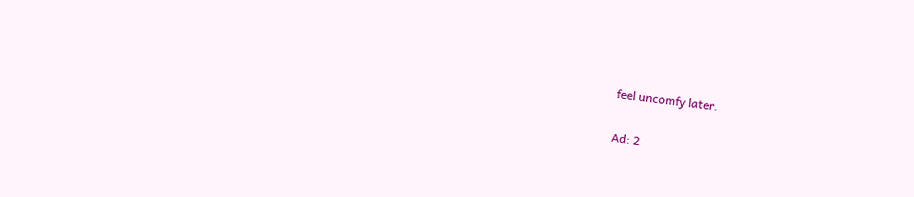feel uncomfy later.

Ad: 2